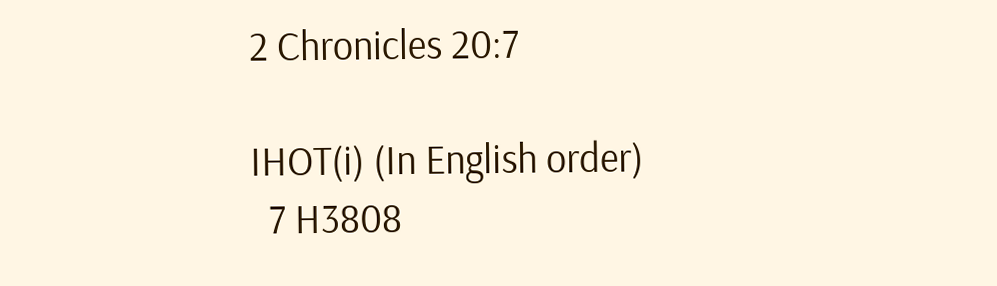2 Chronicles 20:7

IHOT(i) (In English order)
  7 H3808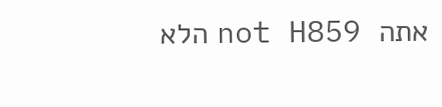הלא not H859 אתה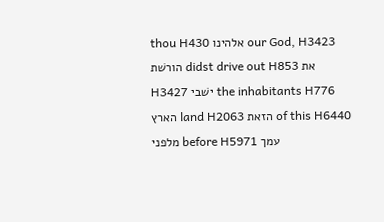thou H430 אלהינו our God, H3423 הורשׁת didst drive out H853 את   H3427 ישׁבי the inhabitants H776 הארץ land H2063 הזאת of this H6440 מלפני before H5971 עמך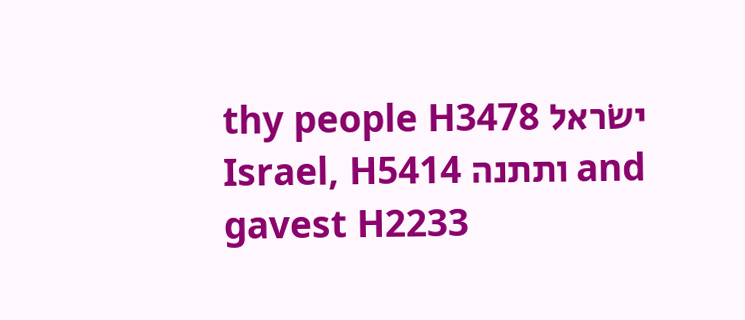thy people H3478 ישׂראל Israel, H5414 ותתנה and gavest H2233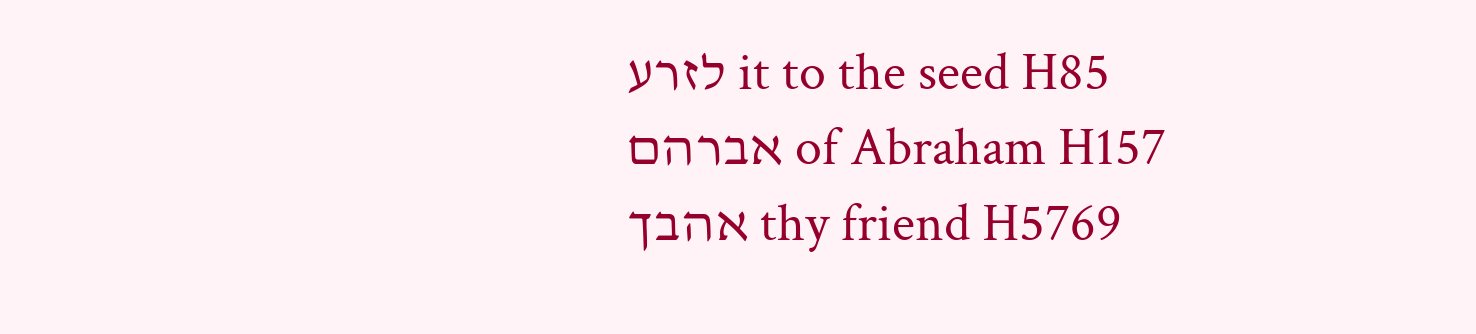לזרע it to the seed H85 אברהם of Abraham H157 אהבך thy friend H5769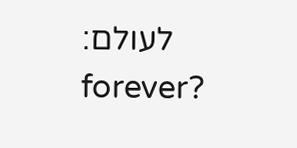לעולם׃ forever?